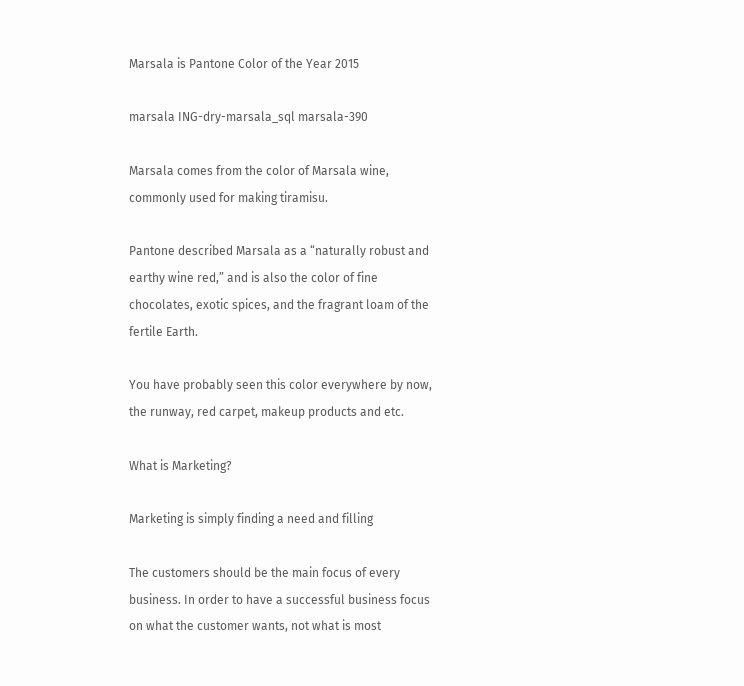Marsala is Pantone Color of the Year 2015

marsala ING-dry-marsala_sql marsala-390

Marsala comes from the color of Marsala wine, commonly used for making tiramisu.

Pantone described Marsala as a “naturally robust and earthy wine red,” and is also the color of fine chocolates, exotic spices, and the fragrant loam of the fertile Earth.

You have probably seen this color everywhere by now, the runway, red carpet, makeup products and etc.

What is Marketing?

Marketing is simply finding a need and filling

The customers should be the main focus of every business. In order to have a successful business focus on what the customer wants, not what is most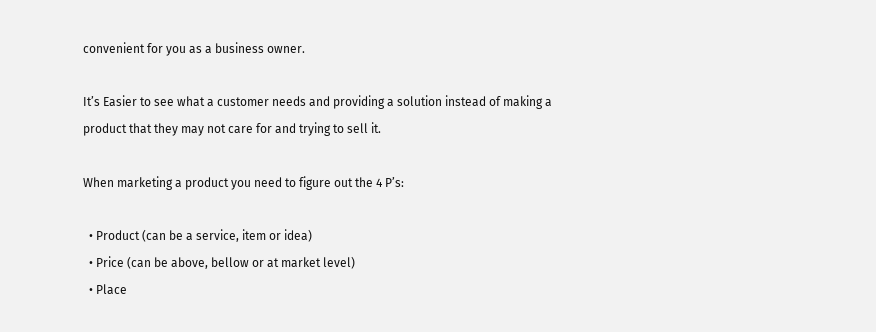convenient for you as a business owner.

It’s Easier to see what a customer needs and providing a solution instead of making a product that they may not care for and trying to sell it.

When marketing a product you need to figure out the 4 P’s:

  • Product (can be a service, item or idea)
  • Price (can be above, bellow or at market level)
  • Place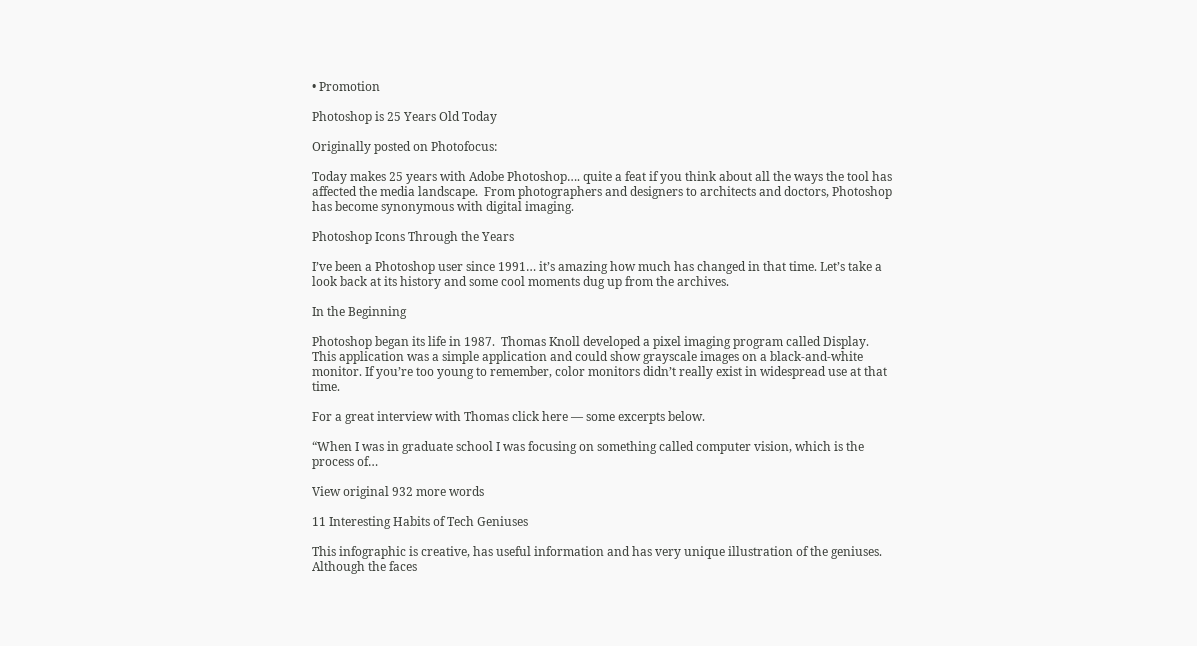• Promotion

Photoshop is 25 Years Old Today

Originally posted on Photofocus:

Today makes 25 years with Adobe Photoshop…. quite a feat if you think about all the ways the tool has affected the media landscape.  From photographers and designers to architects and doctors, Photoshop has become synonymous with digital imaging.

Photoshop Icons Through the Years

I’ve been a Photoshop user since 1991… it’s amazing how much has changed in that time. Let’s take a look back at its history and some cool moments dug up from the archives.

In the Beginning

Photoshop began its life in 1987.  Thomas Knoll developed a pixel imaging program called Display.  This application was a simple application and could show grayscale images on a black-and-white monitor. If you’re too young to remember, color monitors didn’t really exist in widespread use at that time.

For a great interview with Thomas click here — some excerpts below.

“When I was in graduate school I was focusing on something called computer vision, which is the process of…

View original 932 more words

11 Interesting Habits of Tech Geniuses

This infographic is creative, has useful information and has very unique illustration of the geniuses. Although the faces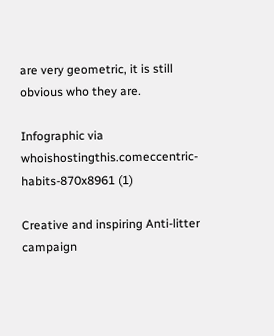are very geometric, it is still obvious who they are.

Infographic via whoishostingthis.comeccentric-habits-870x8961 (1)

Creative and inspiring Anti-litter campaign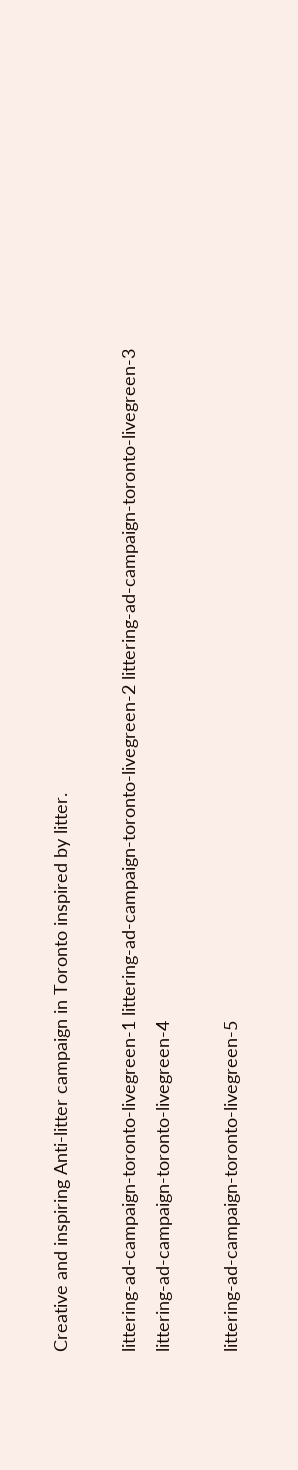Creative and inspiring Anti-litter campaign in Toronto inspired by litter.

littering-ad-campaign-toronto-livegreen-1 littering-ad-campaign-toronto-livegreen-2 littering-ad-campaign-toronto-livegreen-3 littering-ad-campaign-toronto-livegreen-4

littering-ad-campaign-toronto-livegreen-5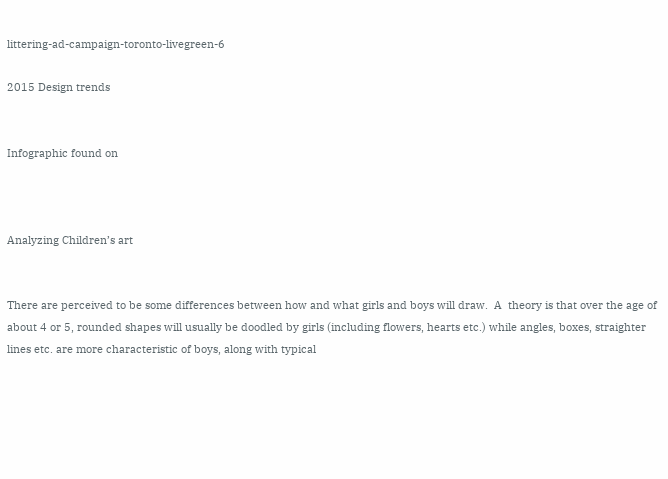littering-ad-campaign-toronto-livegreen-6

2015 Design trends


Infographic found on



Analyzing Children’s art


There are perceived to be some differences between how and what girls and boys will draw.  A  theory is that over the age of about 4 or 5, rounded shapes will usually be doodled by girls (including flowers, hearts etc.) while angles, boxes, straighter lines etc. are more characteristic of boys, along with typical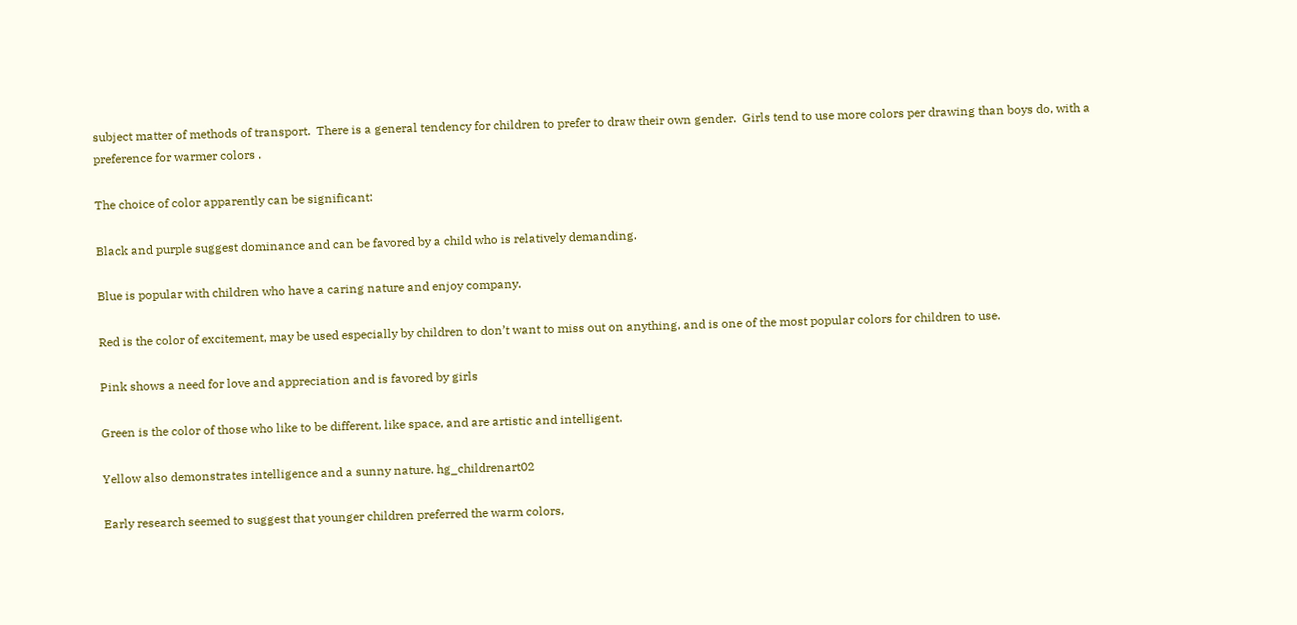subject matter of methods of transport.  There is a general tendency for children to prefer to draw their own gender.  Girls tend to use more colors per drawing than boys do, with a preference for warmer colors .

The choice of color apparently can be significant:

Black and purple suggest dominance and can be favored by a child who is relatively demanding.

Blue is popular with children who have a caring nature and enjoy company.

Red is the color of excitement, may be used especially by children to don’t want to miss out on anything, and is one of the most popular colors for children to use.

Pink shows a need for love and appreciation and is favored by girls

Green is the color of those who like to be different, like space, and are artistic and intelligent.

Yellow also demonstrates intelligence and a sunny nature. hg_childrenart02

Early research seemed to suggest that younger children preferred the warm colors,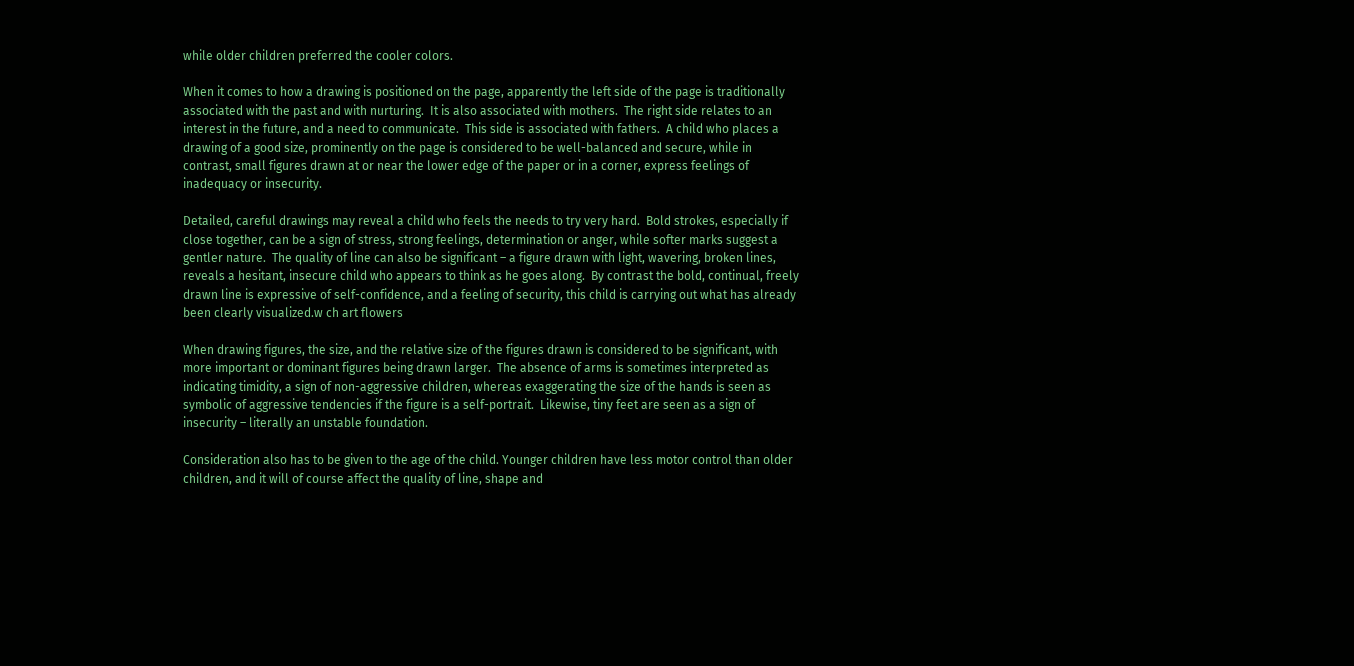while older children preferred the cooler colors.

When it comes to how a drawing is positioned on the page, apparently the left side of the page is traditionally associated with the past and with nurturing.  It is also associated with mothers.  The right side relates to an interest in the future, and a need to communicate.  This side is associated with fathers.  A child who places a drawing of a good size, prominently on the page is considered to be well-balanced and secure, while in contrast, small figures drawn at or near the lower edge of the paper or in a corner, express feelings of inadequacy or insecurity.

Detailed, careful drawings may reveal a child who feels the needs to try very hard.  Bold strokes, especially if close together, can be a sign of stress, strong feelings, determination or anger, while softer marks suggest a gentler nature.  The quality of line can also be significant – a figure drawn with light, wavering, broken lines, reveals a hesitant, insecure child who appears to think as he goes along.  By contrast the bold, continual, freely drawn line is expressive of self-confidence, and a feeling of security, this child is carrying out what has already been clearly visualized.w ch art flowers

When drawing figures, the size, and the relative size of the figures drawn is considered to be significant, with more important or dominant figures being drawn larger.  The absence of arms is sometimes interpreted as indicating timidity, a sign of non-aggressive children, whereas exaggerating the size of the hands is seen as symbolic of aggressive tendencies if the figure is a self-portrait.  Likewise, tiny feet are seen as a sign of insecurity – literally an unstable foundation.

Consideration also has to be given to the age of the child. Younger children have less motor control than older children, and it will of course affect the quality of line, shape and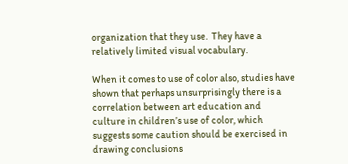organization that they use.  They have a relatively limited visual vocabulary.

When it comes to use of color also, studies have shown that perhaps unsurprisingly there is a correlation between art education and culture in children’s use of color, which suggests some caution should be exercised in drawing conclusions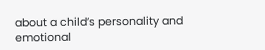about a child’s personality and emotional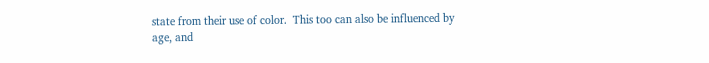state from their use of color.  This too can also be influenced by age, and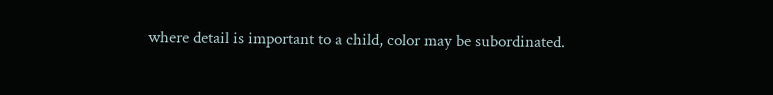where detail is important to a child, color may be subordinated.